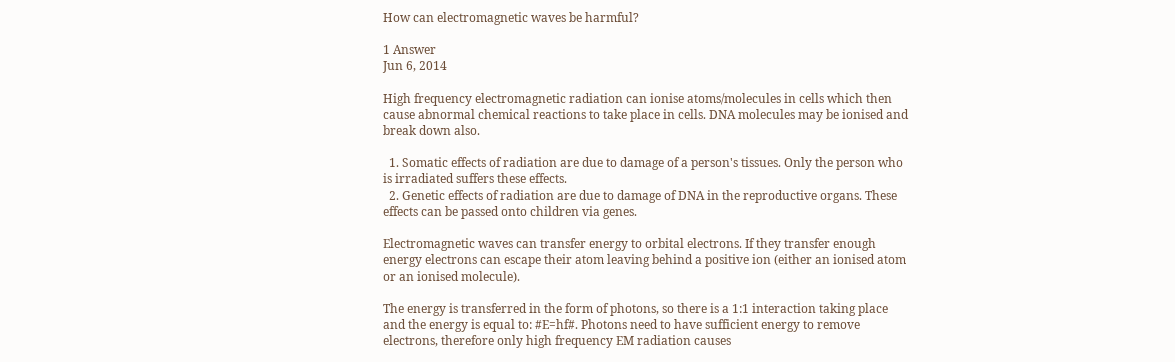How can electromagnetic waves be harmful?

1 Answer
Jun 6, 2014

High frequency electromagnetic radiation can ionise atoms/molecules in cells which then cause abnormal chemical reactions to take place in cells. DNA molecules may be ionised and break down also.

  1. Somatic effects of radiation are due to damage of a person's tissues. Only the person who is irradiated suffers these effects.
  2. Genetic effects of radiation are due to damage of DNA in the reproductive organs. These effects can be passed onto children via genes.

Electromagnetic waves can transfer energy to orbital electrons. If they transfer enough energy electrons can escape their atom leaving behind a positive ion (either an ionised atom or an ionised molecule).

The energy is transferred in the form of photons, so there is a 1:1 interaction taking place and the energy is equal to: #E=hf#. Photons need to have sufficient energy to remove electrons, therefore only high frequency EM radiation causes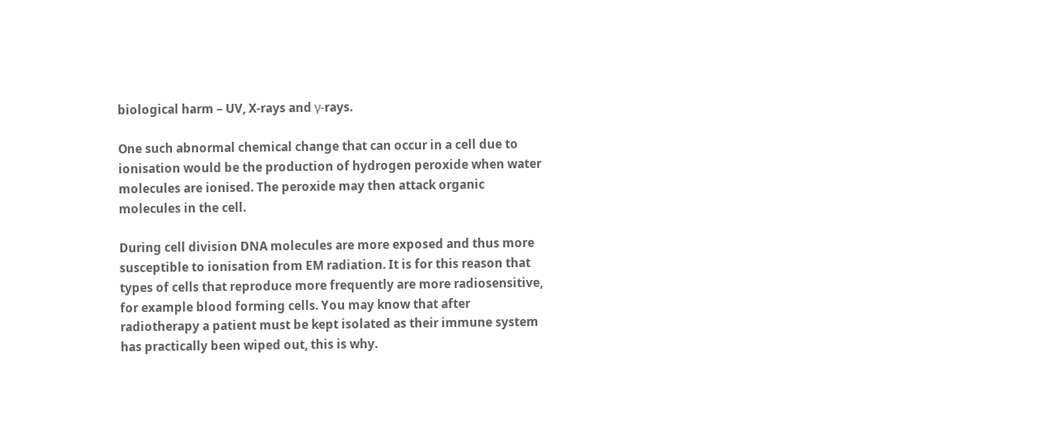biological harm – UV, X-rays and γ-rays.

One such abnormal chemical change that can occur in a cell due to ionisation would be the production of hydrogen peroxide when water molecules are ionised. The peroxide may then attack organic molecules in the cell.

During cell division DNA molecules are more exposed and thus more susceptible to ionisation from EM radiation. It is for this reason that types of cells that reproduce more frequently are more radiosensitive, for example blood forming cells. You may know that after radiotherapy a patient must be kept isolated as their immune system has practically been wiped out, this is why.